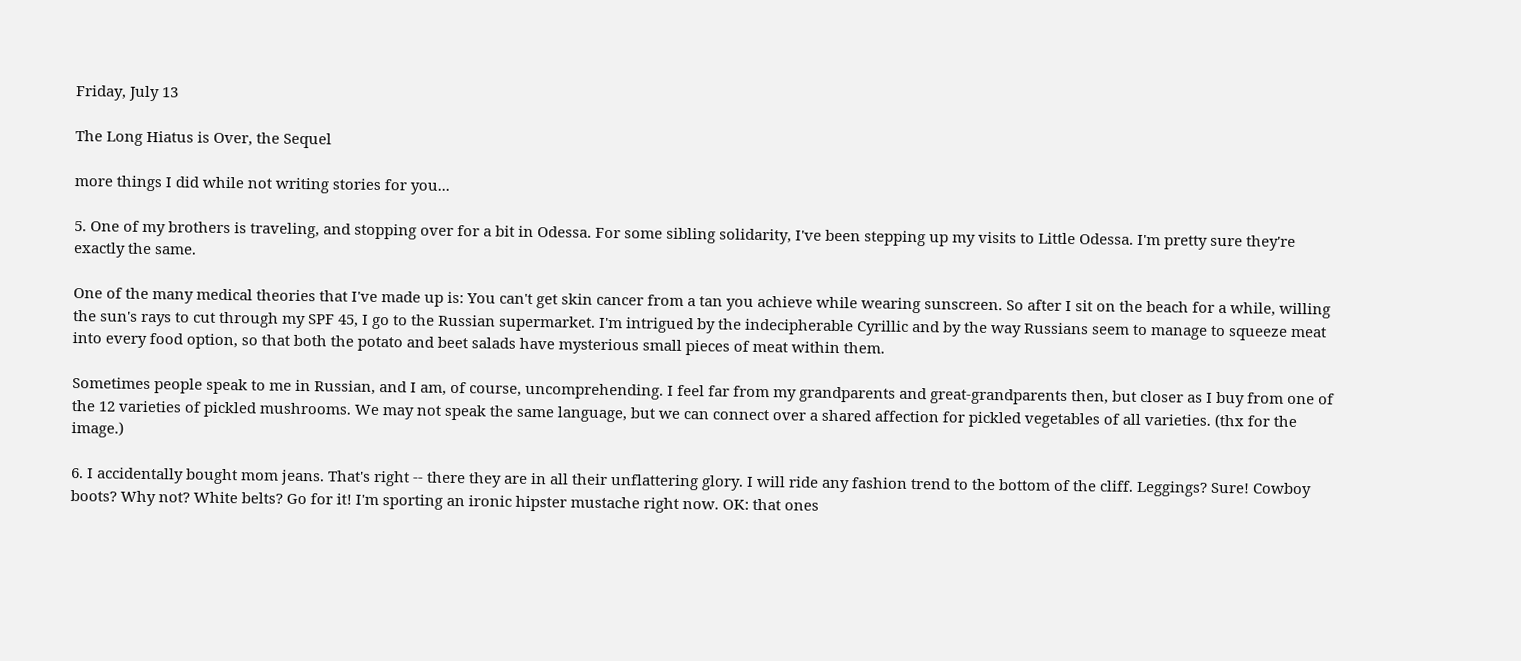Friday, July 13

The Long Hiatus is Over, the Sequel

more things I did while not writing stories for you...

5. One of my brothers is traveling, and stopping over for a bit in Odessa. For some sibling solidarity, I've been stepping up my visits to Little Odessa. I'm pretty sure they're exactly the same.

One of the many medical theories that I've made up is: You can't get skin cancer from a tan you achieve while wearing sunscreen. So after I sit on the beach for a while, willing the sun's rays to cut through my SPF 45, I go to the Russian supermarket. I'm intrigued by the indecipherable Cyrillic and by the way Russians seem to manage to squeeze meat into every food option, so that both the potato and beet salads have mysterious small pieces of meat within them.

Sometimes people speak to me in Russian, and I am, of course, uncomprehending. I feel far from my grandparents and great-grandparents then, but closer as I buy from one of the 12 varieties of pickled mushrooms. We may not speak the same language, but we can connect over a shared affection for pickled vegetables of all varieties. (thx for the image.)

6. I accidentally bought mom jeans. That's right -- there they are in all their unflattering glory. I will ride any fashion trend to the bottom of the cliff. Leggings? Sure! Cowboy boots? Why not? White belts? Go for it! I'm sporting an ironic hipster mustache right now. OK: that ones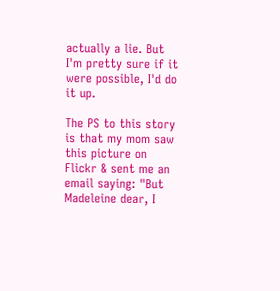actually a lie. But I'm pretty sure if it were possible, I'd do it up.

The PS to this story is that my mom saw this picture on Flickr & sent me an email saying: "But Madeleine dear, I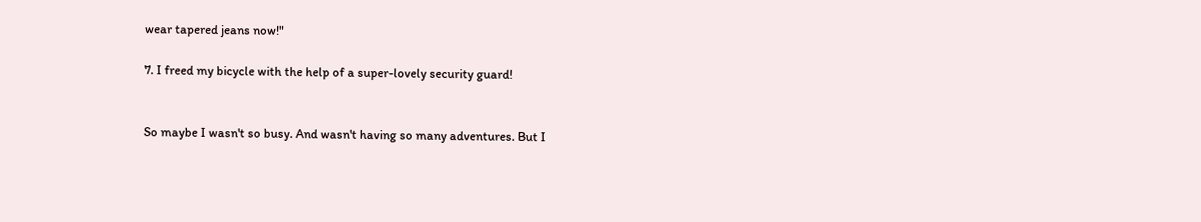wear tapered jeans now!"

7. I freed my bicycle with the help of a super-lovely security guard!


So maybe I wasn't so busy. And wasn't having so many adventures. But I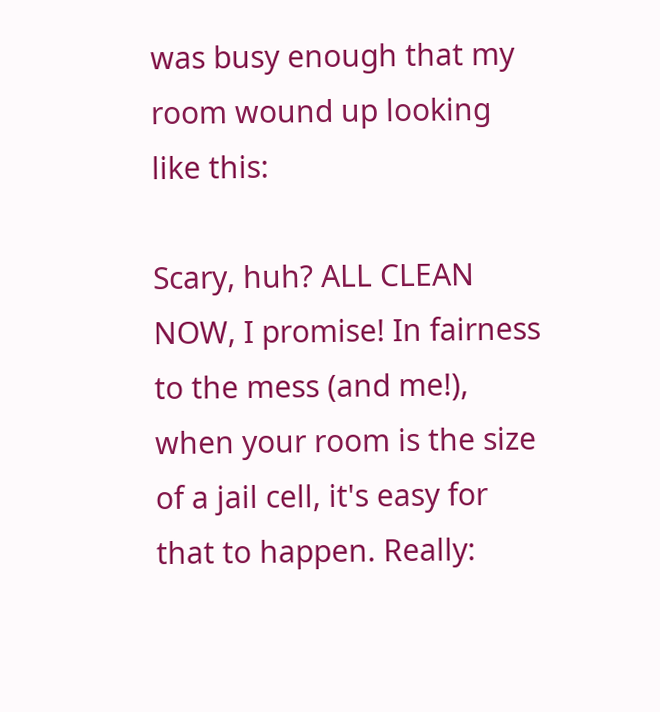was busy enough that my room wound up looking like this:

Scary, huh? ALL CLEAN NOW, I promise! In fairness to the mess (and me!), when your room is the size of a jail cell, it's easy for that to happen. Really: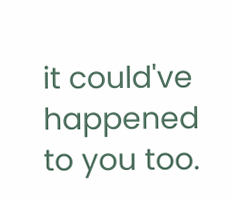it could've happened to you too.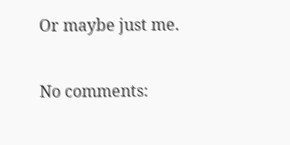Or maybe just me.

No comments: